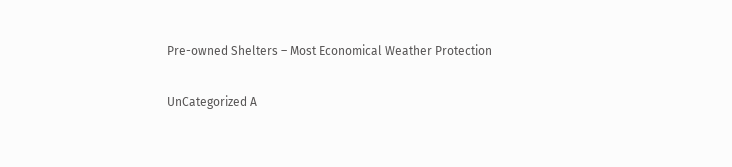Pre-owned Shelters – Most Economical Weather Protection

UnCategorized A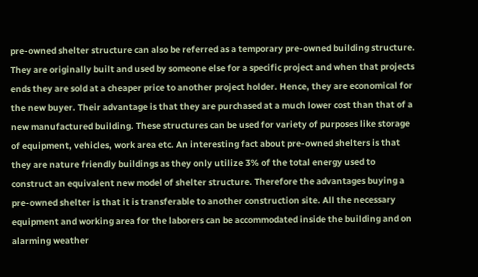pre-owned shelter structure can also be referred as a temporary pre-owned building structure. They are originally built and used by someone else for a specific project and when that projects ends they are sold at a cheaper price to another project holder. Hence, they are economical for the new buyer. Their advantage is that they are purchased at a much lower cost than that of a new manufactured building. These structures can be used for variety of purposes like storage of equipment, vehicles, work area etc. An interesting fact about pre-owned shelters is that they are nature friendly buildings as they only utilize 3% of the total energy used to construct an equivalent new model of shelter structure. Therefore the advantages buying a pre-owned shelter is that it is transferable to another construction site. All the necessary equipment and working area for the laborers can be accommodated inside the building and on alarming weather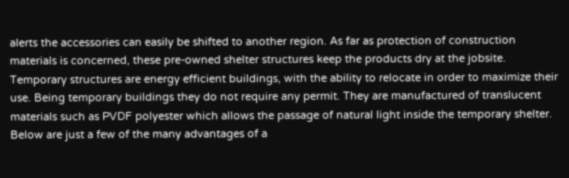alerts the accessories can easily be shifted to another region. As far as protection of construction materials is concerned, these pre-owned shelter structures keep the products dry at the jobsite. Temporary structures are energy efficient buildings, with the ability to relocate in order to maximize their use. Being temporary buildings they do not require any permit. They are manufactured of translucent materials such as PVDF polyester which allows the passage of natural light inside the temporary shelter. Below are just a few of the many advantages of a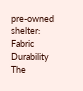pre-owned shelter: Fabric Durability The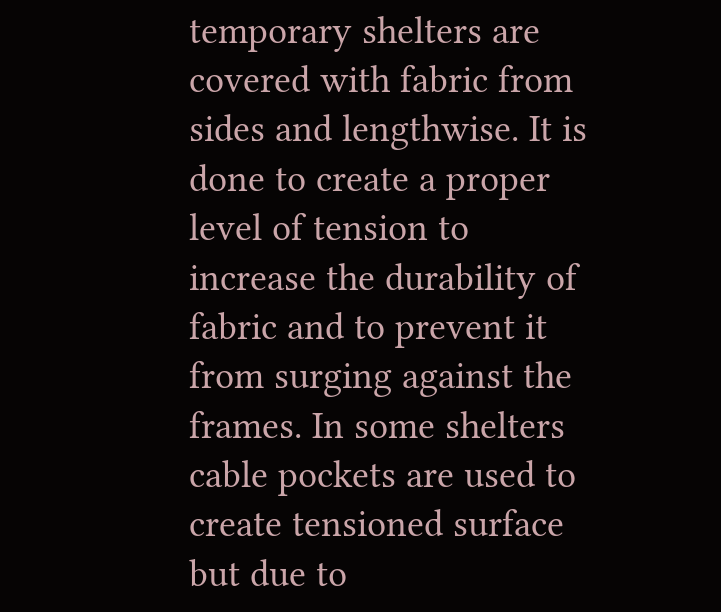temporary shelters are covered with fabric from sides and lengthwise. It is done to create a proper level of tension to increase the durability of fabric and to prevent it from surging against the frames. In some shelters cable pockets are used to create tensioned surface but due to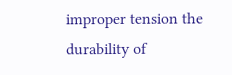improper tension the durability of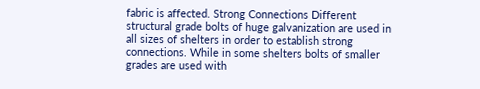fabric is affected. Strong Connections Different structural grade bolts of huge galvanization are used in all sizes of shelters in order to establish strong connections. While in some shelters bolts of smaller grades are used with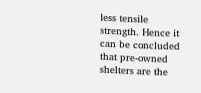less tensile strength. Hence it can be concluded that pre-owned shelters are the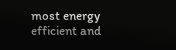most energy efficient and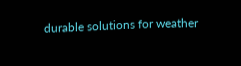durable solutions for weather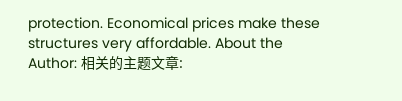protection. Economical prices make these structures very affordable. About the Author: 相关的主题文章: